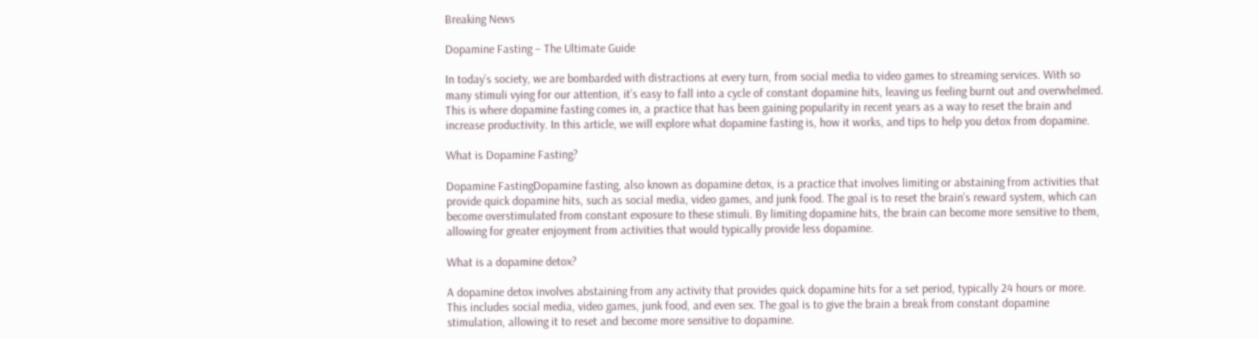Breaking News

Dopamine Fasting – The Ultimate Guide

In today’s society, we are bombarded with distractions at every turn, from social media to video games to streaming services. With so many stimuli vying for our attention, it’s easy to fall into a cycle of constant dopamine hits, leaving us feeling burnt out and overwhelmed. This is where dopamine fasting comes in, a practice that has been gaining popularity in recent years as a way to reset the brain and increase productivity. In this article, we will explore what dopamine fasting is, how it works, and tips to help you detox from dopamine.

What is Dopamine Fasting?

Dopamine FastingDopamine fasting, also known as dopamine detox, is a practice that involves limiting or abstaining from activities that provide quick dopamine hits, such as social media, video games, and junk food. The goal is to reset the brain’s reward system, which can become overstimulated from constant exposure to these stimuli. By limiting dopamine hits, the brain can become more sensitive to them, allowing for greater enjoyment from activities that would typically provide less dopamine.

What is a dopamine detox?

A dopamine detox involves abstaining from any activity that provides quick dopamine hits for a set period, typically 24 hours or more. This includes social media, video games, junk food, and even sex. The goal is to give the brain a break from constant dopamine stimulation, allowing it to reset and become more sensitive to dopamine.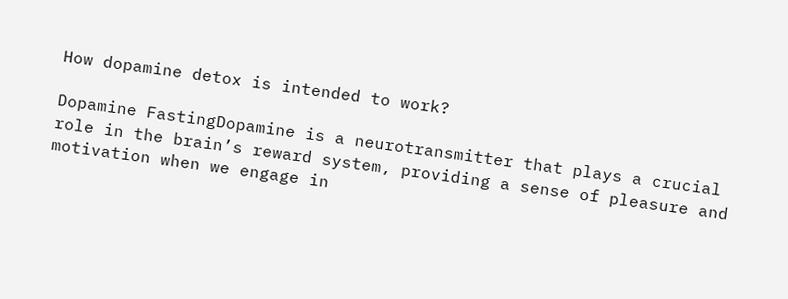How dopamine detox is intended to work?

Dopamine FastingDopamine is a neurotransmitter that plays a crucial role in the brain’s reward system, providing a sense of pleasure and motivation when we engage in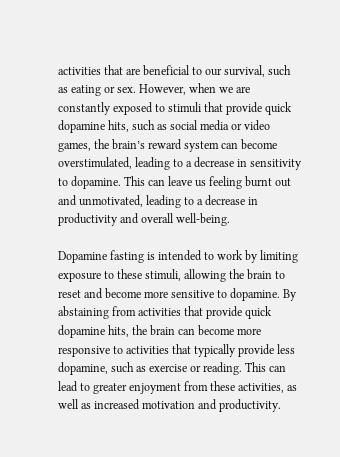activities that are beneficial to our survival, such as eating or sex. However, when we are constantly exposed to stimuli that provide quick dopamine hits, such as social media or video games, the brain’s reward system can become overstimulated, leading to a decrease in sensitivity to dopamine. This can leave us feeling burnt out and unmotivated, leading to a decrease in productivity and overall well-being.

Dopamine fasting is intended to work by limiting exposure to these stimuli, allowing the brain to reset and become more sensitive to dopamine. By abstaining from activities that provide quick dopamine hits, the brain can become more responsive to activities that typically provide less dopamine, such as exercise or reading. This can lead to greater enjoyment from these activities, as well as increased motivation and productivity.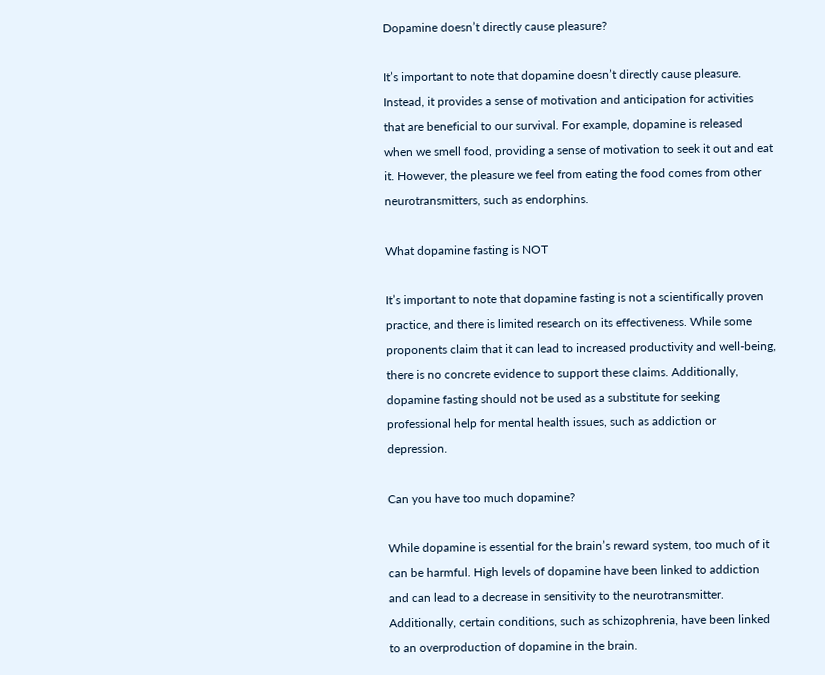Dopamine doesn’t directly cause pleasure?

It’s important to note that dopamine doesn’t directly cause pleasure. Instead, it provides a sense of motivation and anticipation for activities that are beneficial to our survival. For example, dopamine is released when we smell food, providing a sense of motivation to seek it out and eat it. However, the pleasure we feel from eating the food comes from other neurotransmitters, such as endorphins.

What dopamine fasting is NOT

It’s important to note that dopamine fasting is not a scientifically proven practice, and there is limited research on its effectiveness. While some proponents claim that it can lead to increased productivity and well-being, there is no concrete evidence to support these claims. Additionally, dopamine fasting should not be used as a substitute for seeking professional help for mental health issues, such as addiction or depression.

Can you have too much dopamine?

While dopamine is essential for the brain’s reward system, too much of it can be harmful. High levels of dopamine have been linked to addiction and can lead to a decrease in sensitivity to the neurotransmitter. Additionally, certain conditions, such as schizophrenia, have been linked to an overproduction of dopamine in the brain.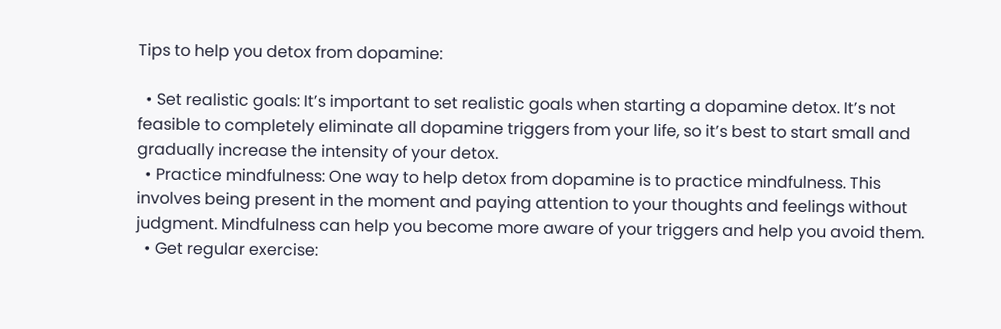Tips to help you detox from dopamine:

  • Set realistic goals: It’s important to set realistic goals when starting a dopamine detox. It’s not feasible to completely eliminate all dopamine triggers from your life, so it’s best to start small and gradually increase the intensity of your detox.
  • Practice mindfulness: One way to help detox from dopamine is to practice mindfulness. This involves being present in the moment and paying attention to your thoughts and feelings without judgment. Mindfulness can help you become more aware of your triggers and help you avoid them.
  • Get regular exercise: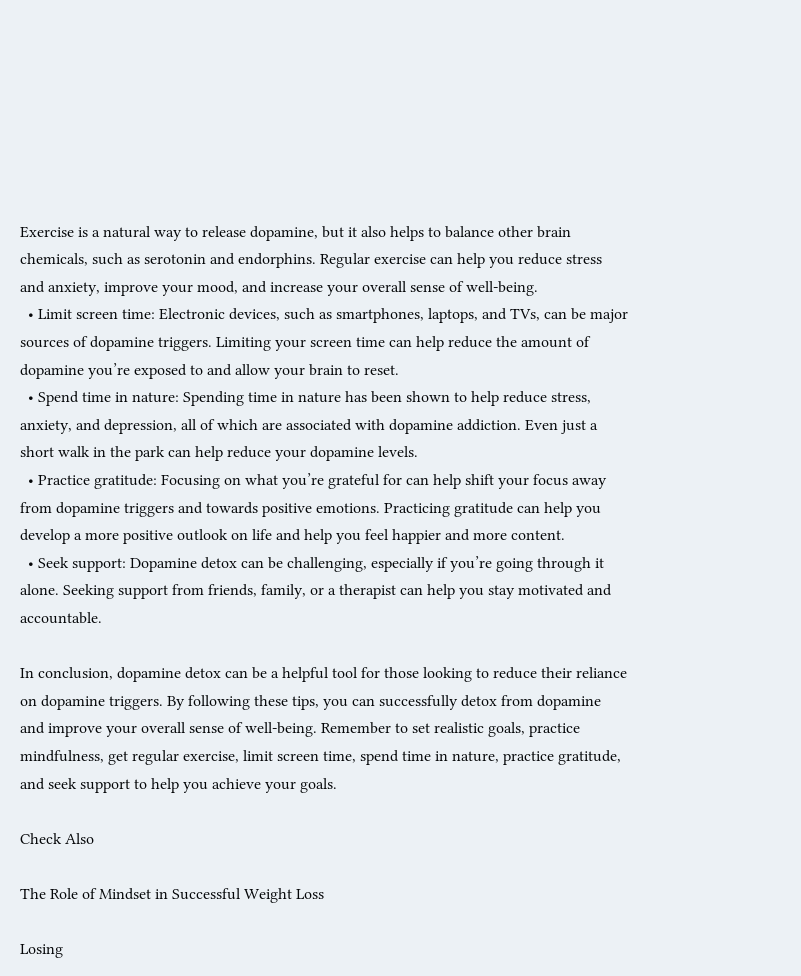Exercise is a natural way to release dopamine, but it also helps to balance other brain chemicals, such as serotonin and endorphins. Regular exercise can help you reduce stress and anxiety, improve your mood, and increase your overall sense of well-being.
  • Limit screen time: Electronic devices, such as smartphones, laptops, and TVs, can be major sources of dopamine triggers. Limiting your screen time can help reduce the amount of dopamine you’re exposed to and allow your brain to reset.
  • Spend time in nature: Spending time in nature has been shown to help reduce stress, anxiety, and depression, all of which are associated with dopamine addiction. Even just a short walk in the park can help reduce your dopamine levels.
  • Practice gratitude: Focusing on what you’re grateful for can help shift your focus away from dopamine triggers and towards positive emotions. Practicing gratitude can help you develop a more positive outlook on life and help you feel happier and more content.
  • Seek support: Dopamine detox can be challenging, especially if you’re going through it alone. Seeking support from friends, family, or a therapist can help you stay motivated and accountable.

In conclusion, dopamine detox can be a helpful tool for those looking to reduce their reliance on dopamine triggers. By following these tips, you can successfully detox from dopamine and improve your overall sense of well-being. Remember to set realistic goals, practice mindfulness, get regular exercise, limit screen time, spend time in nature, practice gratitude, and seek support to help you achieve your goals.

Check Also

The Role of Mindset in Successful Weight Loss

Losing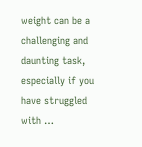weight can be a challenging and daunting task, especially if you have struggled with …